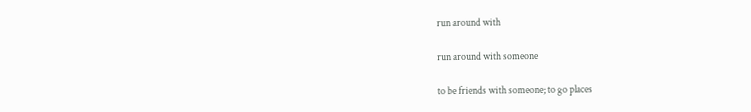run around with

run around with someone

to be friends with someone; to go places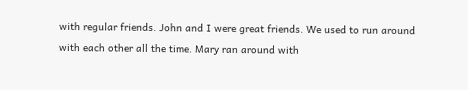with regular friends. John and I were great friends. We used to run around with each other all the time. Mary ran around with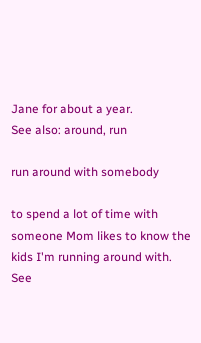Jane for about a year.
See also: around, run

run around with somebody

to spend a lot of time with someone Mom likes to know the kids I'm running around with.
See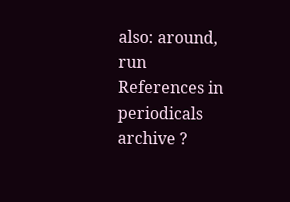also: around, run
References in periodicals archive ?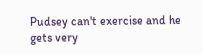Pudsey can't exercise and he gets very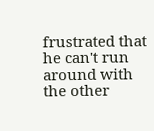frustrated that he can't run around with the other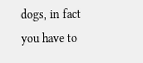dogs, in fact you have to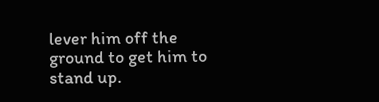lever him off the ground to get him to stand up.